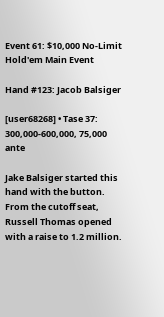Event 61: $10,000 No-Limit Hold'em Main Event

Hand #123: Jacob Balsiger

[user68268] • Tase 37: 300,000-600,000, 75,000 ante

Jake Balsiger started this hand with the button. From the cutoff seat, Russell Thomas opened with a raise to 1.2 million.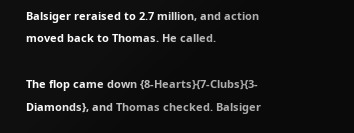Balsiger reraised to 2.7 million, and action moved back to Thomas. He called.

The flop came down {8-Hearts}{7-Clubs}{3-Diamonds}, and Thomas checked. Balsiger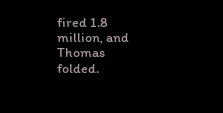fired 1.8 million, and Thomas folded.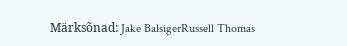Märksõnad: Jake BalsigerRussell Thomas